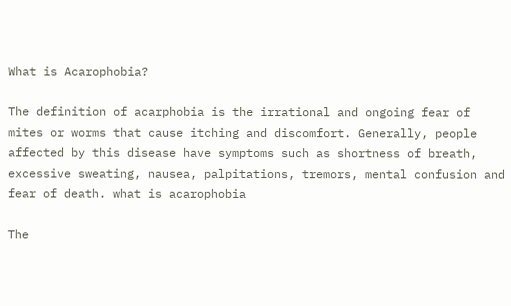What is Acarophobia?

The definition of acarphobia is the irrational and ongoing fear of mites or worms that cause itching and discomfort. Generally, people affected by this disease have symptoms such as shortness of breath, excessive sweating, nausea, palpitations, tremors, mental confusion and fear of death. what is acarophobia

The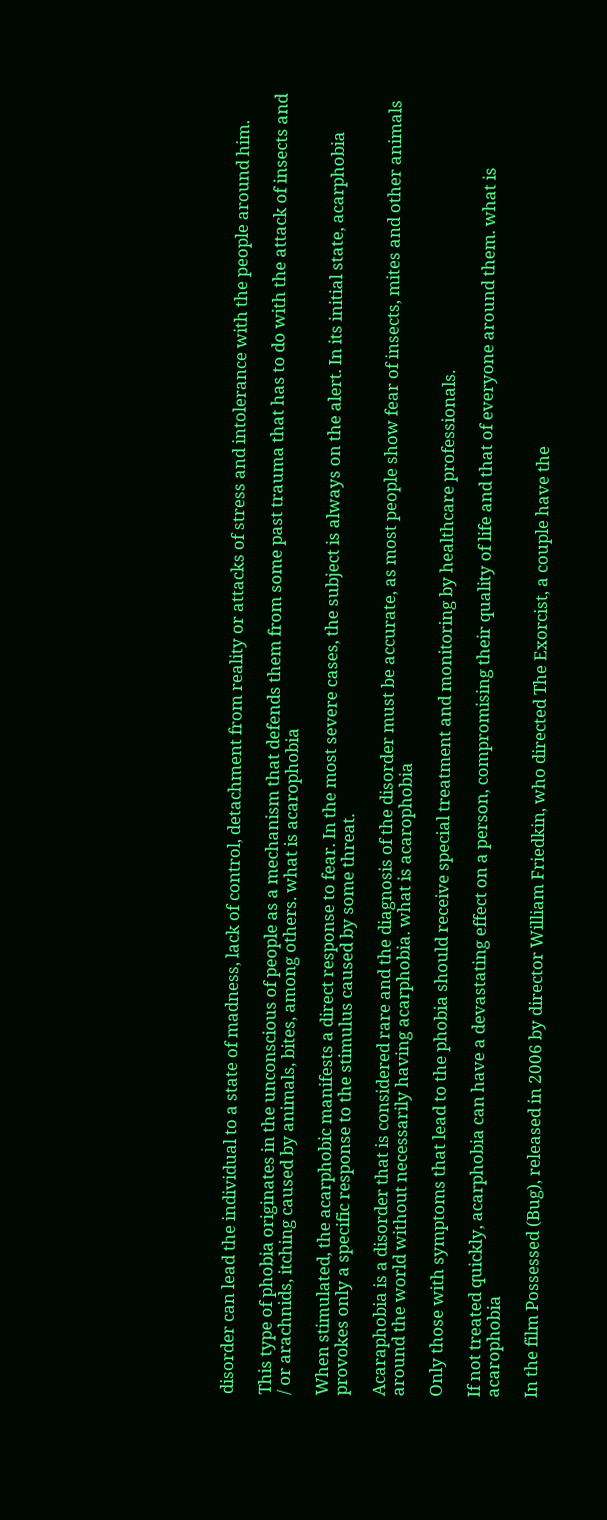disorder can lead the individual to a state of madness, lack of control, detachment from reality or attacks of stress and intolerance with the people around him.

This type of phobia originates in the unconscious of people as a mechanism that defends them from some past trauma that has to do with the attack of insects and / or arachnids, itching caused by animals, bites, among others. what is acarophobia

When stimulated, the acarphobic manifests a direct response to fear. In the most severe cases, the subject is always on the alert. In its initial state, acarphobia provokes only a specific response to the stimulus caused by some threat.

Acaraphobia is a disorder that is considered rare and the diagnosis of the disorder must be accurate, as most people show fear of insects, mites and other animals around the world without necessarily having acarphobia. what is acarophobia

Only those with symptoms that lead to the phobia should receive special treatment and monitoring by healthcare professionals.

If not treated quickly, acarphobia can have a devastating effect on a person, compromising their quality of life and that of everyone around them. what is acarophobia

In the film Possessed (Bug), released in 2006 by director William Friedkin, who directed The Exorcist, a couple have the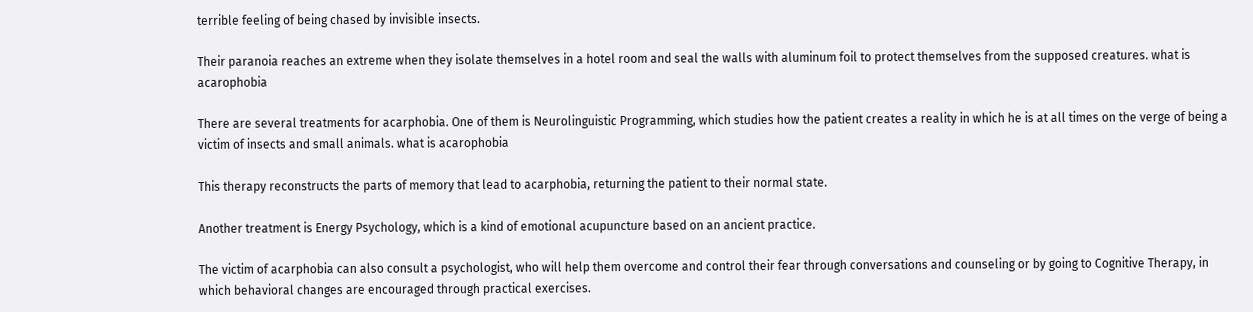terrible feeling of being chased by invisible insects.

Their paranoia reaches an extreme when they isolate themselves in a hotel room and seal the walls with aluminum foil to protect themselves from the supposed creatures. what is acarophobia

There are several treatments for acarphobia. One of them is Neurolinguistic Programming, which studies how the patient creates a reality in which he is at all times on the verge of being a victim of insects and small animals. what is acarophobia

This therapy reconstructs the parts of memory that lead to acarphobia, returning the patient to their normal state.

Another treatment is Energy Psychology, which is a kind of emotional acupuncture based on an ancient practice.

The victim of acarphobia can also consult a psychologist, who will help them overcome and control their fear through conversations and counseling or by going to Cognitive Therapy, in which behavioral changes are encouraged through practical exercises.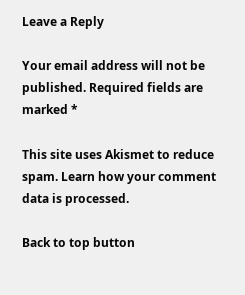Leave a Reply

Your email address will not be published. Required fields are marked *

This site uses Akismet to reduce spam. Learn how your comment data is processed.

Back to top button